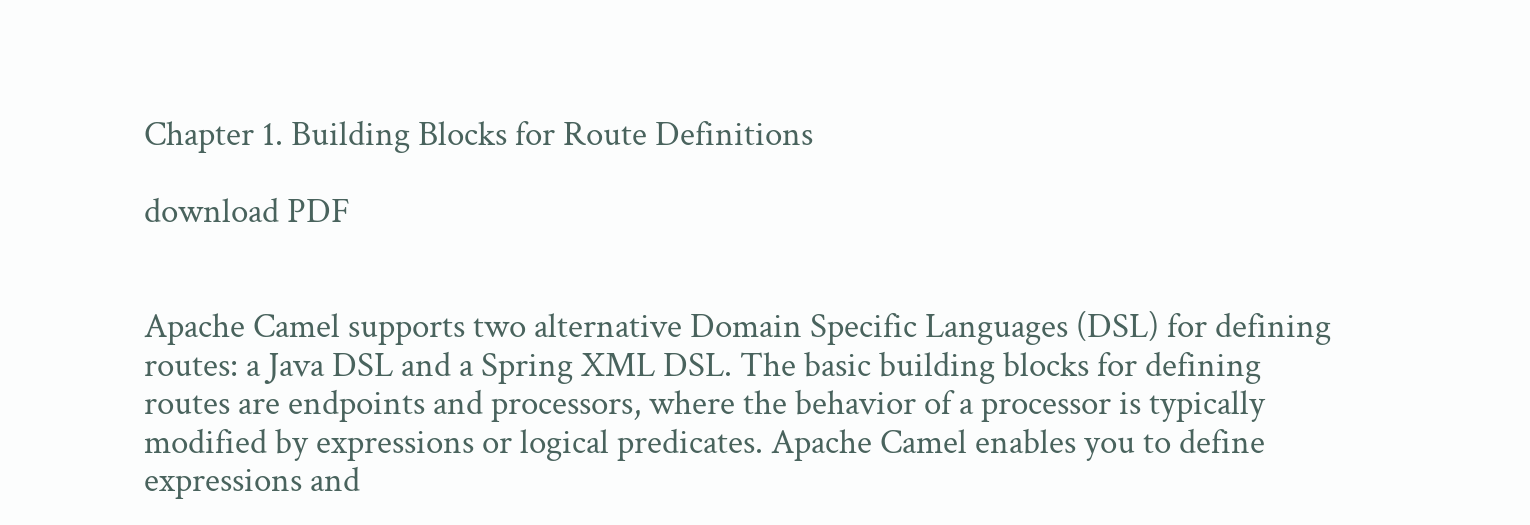Chapter 1. Building Blocks for Route Definitions

download PDF


Apache Camel supports two alternative Domain Specific Languages (DSL) for defining routes: a Java DSL and a Spring XML DSL. The basic building blocks for defining routes are endpoints and processors, where the behavior of a processor is typically modified by expressions or logical predicates. Apache Camel enables you to define expressions and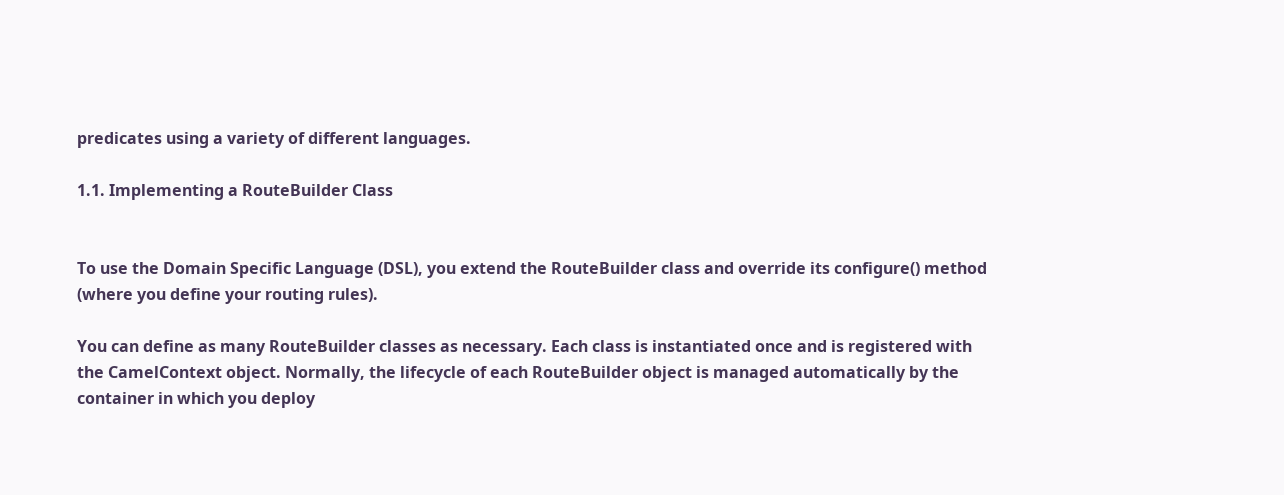predicates using a variety of different languages.

1.1. Implementing a RouteBuilder Class


To use the Domain Specific Language (DSL), you extend the RouteBuilder class and override its configure() method (where you define your routing rules).

You can define as many RouteBuilder classes as necessary. Each class is instantiated once and is registered with the CamelContext object. Normally, the lifecycle of each RouteBuilder object is managed automatically by the container in which you deploy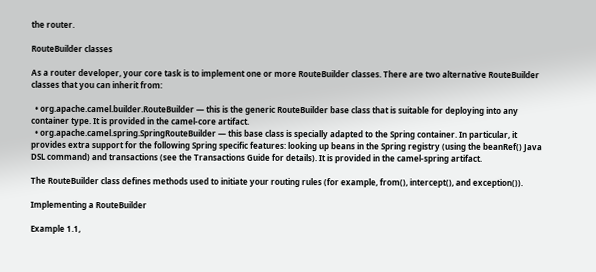the router.

RouteBuilder classes

As a router developer, your core task is to implement one or more RouteBuilder classes. There are two alternative RouteBuilder classes that you can inherit from:

  • org.apache.camel.builder.RouteBuilder — this is the generic RouteBuilder base class that is suitable for deploying into any container type. It is provided in the camel-core artifact.
  • org.apache.camel.spring.SpringRouteBuilder — this base class is specially adapted to the Spring container. In particular, it provides extra support for the following Spring specific features: looking up beans in the Spring registry (using the beanRef() Java DSL command) and transactions (see the Transactions Guide for details). It is provided in the camel-spring artifact.

The RouteBuilder class defines methods used to initiate your routing rules (for example, from(), intercept(), and exception()).

Implementing a RouteBuilder

Example 1.1,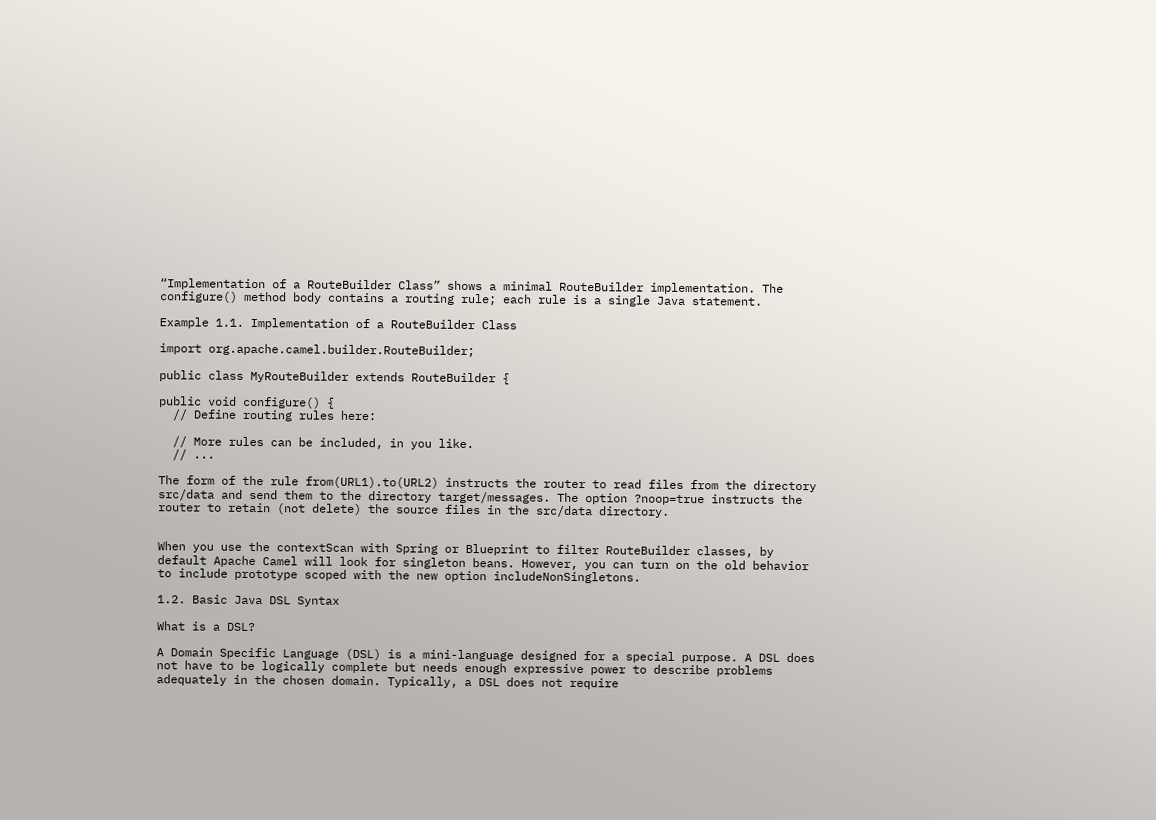“Implementation of a RouteBuilder Class” shows a minimal RouteBuilder implementation. The configure() method body contains a routing rule; each rule is a single Java statement.

Example 1.1. Implementation of a RouteBuilder Class

import org.apache.camel.builder.RouteBuilder;

public class MyRouteBuilder extends RouteBuilder {

public void configure() {
  // Define routing rules here:

  // More rules can be included, in you like.
  // ...

The form of the rule from(URL1).to(URL2) instructs the router to read files from the directory src/data and send them to the directory target/messages. The option ?noop=true instructs the router to retain (not delete) the source files in the src/data directory.


When you use the contextScan with Spring or Blueprint to filter RouteBuilder classes, by default Apache Camel will look for singleton beans. However, you can turn on the old behavior to include prototype scoped with the new option includeNonSingletons.

1.2. Basic Java DSL Syntax

What is a DSL?

A Domain Specific Language (DSL) is a mini-language designed for a special purpose. A DSL does not have to be logically complete but needs enough expressive power to describe problems adequately in the chosen domain. Typically, a DSL does not require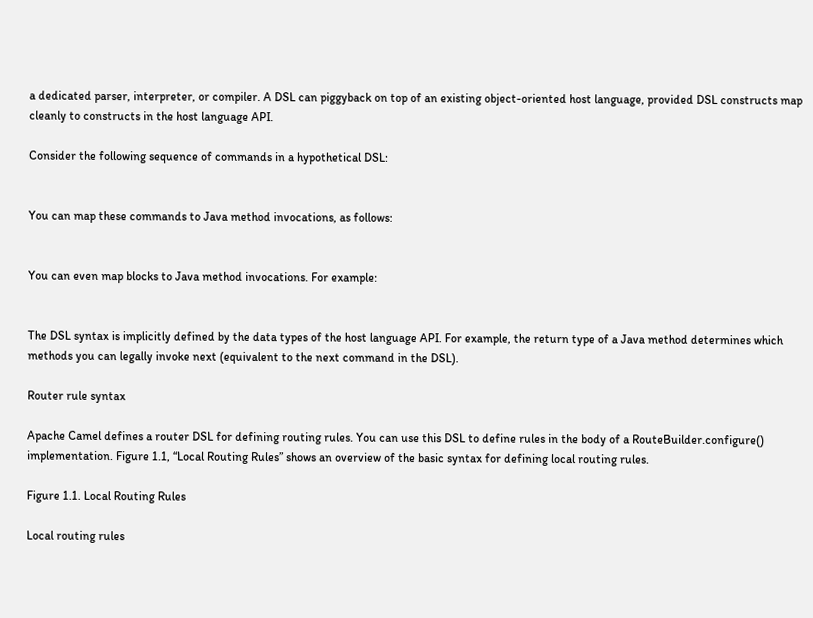a dedicated parser, interpreter, or compiler. A DSL can piggyback on top of an existing object-oriented host language, provided DSL constructs map cleanly to constructs in the host language API.

Consider the following sequence of commands in a hypothetical DSL:


You can map these commands to Java method invocations, as follows:


You can even map blocks to Java method invocations. For example:


The DSL syntax is implicitly defined by the data types of the host language API. For example, the return type of a Java method determines which methods you can legally invoke next (equivalent to the next command in the DSL).

Router rule syntax

Apache Camel defines a router DSL for defining routing rules. You can use this DSL to define rules in the body of a RouteBuilder.configure() implementation. Figure 1.1, “Local Routing Rules” shows an overview of the basic syntax for defining local routing rules.

Figure 1.1. Local Routing Rules

Local routing rules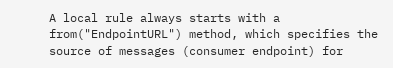A local rule always starts with a from("EndpointURL") method, which specifies the source of messages (consumer endpoint) for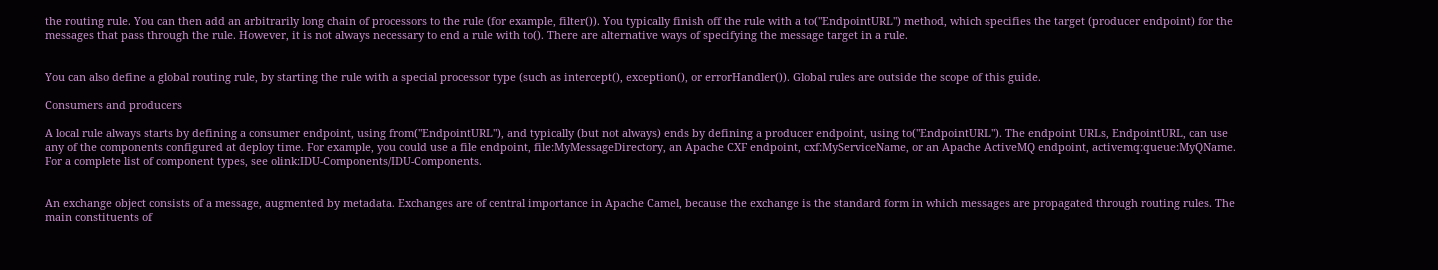the routing rule. You can then add an arbitrarily long chain of processors to the rule (for example, filter()). You typically finish off the rule with a to("EndpointURL") method, which specifies the target (producer endpoint) for the messages that pass through the rule. However, it is not always necessary to end a rule with to(). There are alternative ways of specifying the message target in a rule.


You can also define a global routing rule, by starting the rule with a special processor type (such as intercept(), exception(), or errorHandler()). Global rules are outside the scope of this guide.

Consumers and producers

A local rule always starts by defining a consumer endpoint, using from("EndpointURL"), and typically (but not always) ends by defining a producer endpoint, using to("EndpointURL"). The endpoint URLs, EndpointURL, can use any of the components configured at deploy time. For example, you could use a file endpoint, file:MyMessageDirectory, an Apache CXF endpoint, cxf:MyServiceName, or an Apache ActiveMQ endpoint, activemq:queue:MyQName. For a complete list of component types, see olink:IDU-Components/IDU-Components.


An exchange object consists of a message, augmented by metadata. Exchanges are of central importance in Apache Camel, because the exchange is the standard form in which messages are propagated through routing rules. The main constituents of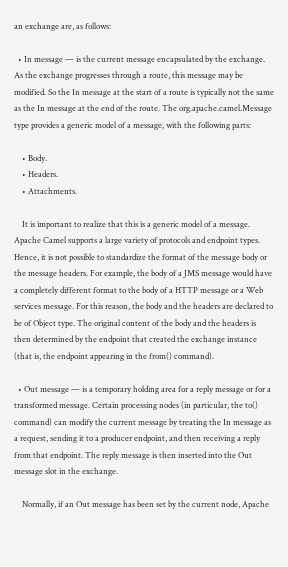an exchange are, as follows:

  • In message — is the current message encapsulated by the exchange. As the exchange progresses through a route, this message may be modified. So the In message at the start of a route is typically not the same as the In message at the end of the route. The org.apache.camel.Message type provides a generic model of a message, with the following parts:

    • Body.
    • Headers.
    • Attachments.

    It is important to realize that this is a generic model of a message. Apache Camel supports a large variety of protocols and endpoint types. Hence, it is not possible to standardize the format of the message body or the message headers. For example, the body of a JMS message would have a completely different format to the body of a HTTP message or a Web services message. For this reason, the body and the headers are declared to be of Object type. The original content of the body and the headers is then determined by the endpoint that created the exchange instance (that is, the endpoint appearing in the from() command).

  • Out message — is a temporary holding area for a reply message or for a transformed message. Certain processing nodes (in particular, the to() command) can modify the current message by treating the In message as a request, sending it to a producer endpoint, and then receiving a reply from that endpoint. The reply message is then inserted into the Out message slot in the exchange.

    Normally, if an Out message has been set by the current node, Apache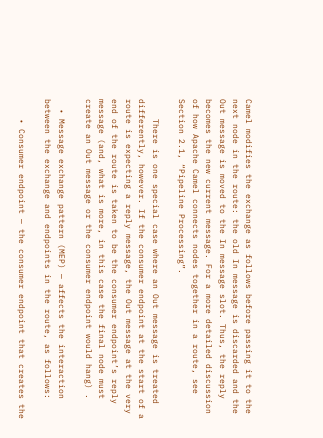Camel modifies the exchange as follows before passing it to the next node in the route: the old In message is discarded and the Out message is moved to the In message slot. Thus, the reply becomes the new current message. For a more detailed discussion of how Apache Camel connects nodes together in a route, see Section 2.1, “Pipeline Processing”.

    There is one special case where an Out message is treated differently, however. If the consumer endpoint at the start of a route is expecting a reply message, the Out message at the very end of the route is taken to be the consumer endpoint’s reply message (and, what is more, in this case the final node must create an Out message or the consumer endpoint would hang) .

  • Message exchange pattern (MEP) — affects the interaction between the exchange and endpoints in the route, as follows:

    • Consumer endpoint — the consumer endpoint that creates the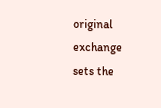original exchange sets the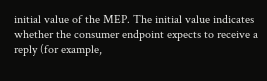initial value of the MEP. The initial value indicates whether the consumer endpoint expects to receive a reply (for example,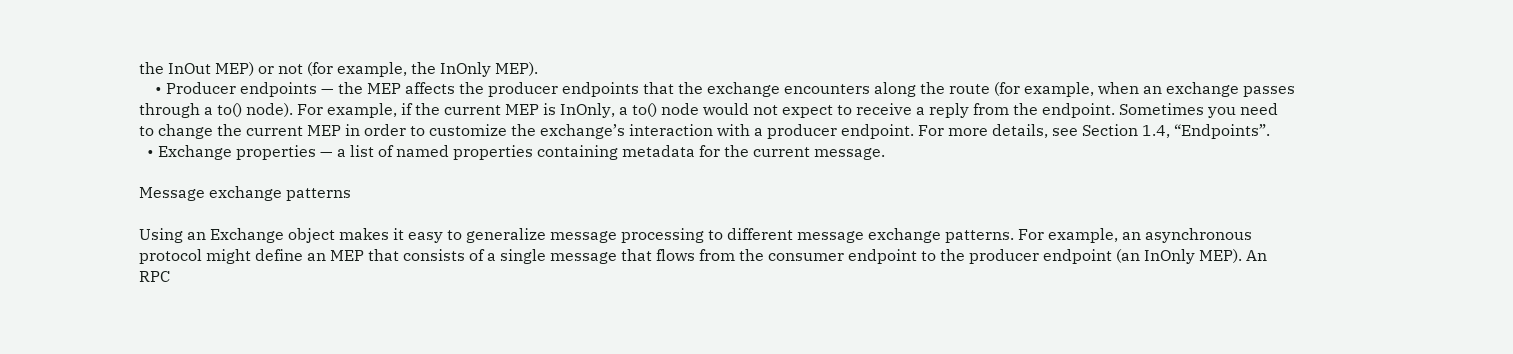the InOut MEP) or not (for example, the InOnly MEP).
    • Producer endpoints — the MEP affects the producer endpoints that the exchange encounters along the route (for example, when an exchange passes through a to() node). For example, if the current MEP is InOnly, a to() node would not expect to receive a reply from the endpoint. Sometimes you need to change the current MEP in order to customize the exchange’s interaction with a producer endpoint. For more details, see Section 1.4, “Endpoints”.
  • Exchange properties — a list of named properties containing metadata for the current message.

Message exchange patterns

Using an Exchange object makes it easy to generalize message processing to different message exchange patterns. For example, an asynchronous protocol might define an MEP that consists of a single message that flows from the consumer endpoint to the producer endpoint (an InOnly MEP). An RPC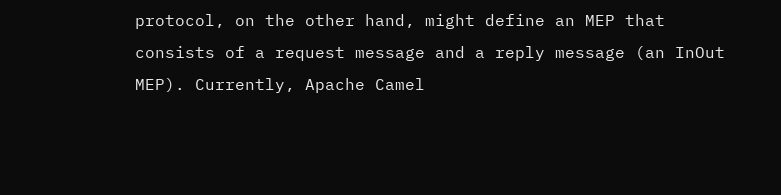protocol, on the other hand, might define an MEP that consists of a request message and a reply message (an InOut MEP). Currently, Apache Camel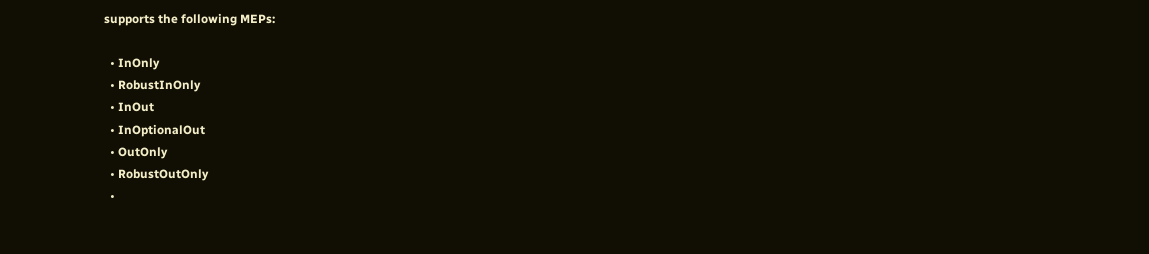supports the following MEPs:

  • InOnly
  • RobustInOnly
  • InOut
  • InOptionalOut
  • OutOnly
  • RobustOutOnly
  •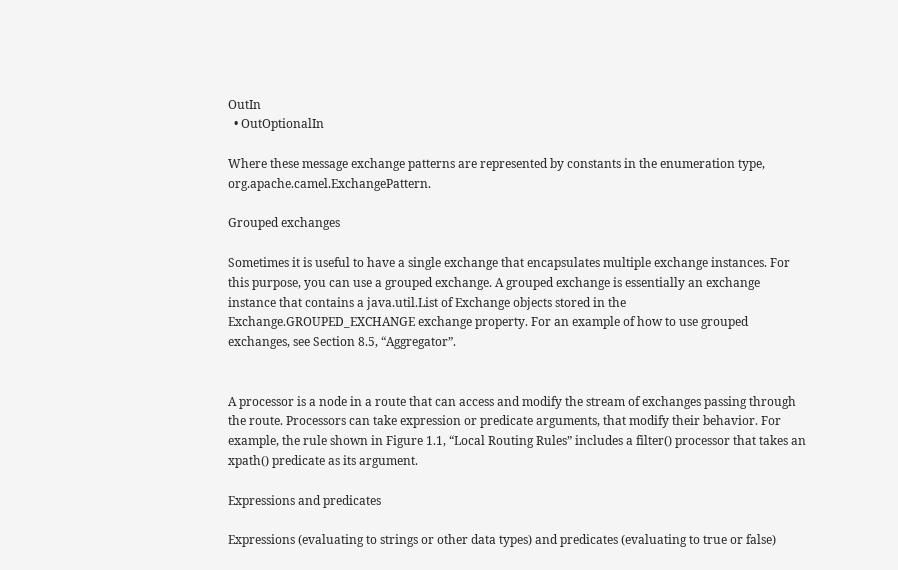OutIn
  • OutOptionalIn

Where these message exchange patterns are represented by constants in the enumeration type, org.apache.camel.ExchangePattern.

Grouped exchanges

Sometimes it is useful to have a single exchange that encapsulates multiple exchange instances. For this purpose, you can use a grouped exchange. A grouped exchange is essentially an exchange instance that contains a java.util.List of Exchange objects stored in the Exchange.GROUPED_EXCHANGE exchange property. For an example of how to use grouped exchanges, see Section 8.5, “Aggregator”.


A processor is a node in a route that can access and modify the stream of exchanges passing through the route. Processors can take expression or predicate arguments, that modify their behavior. For example, the rule shown in Figure 1.1, “Local Routing Rules” includes a filter() processor that takes an xpath() predicate as its argument.

Expressions and predicates

Expressions (evaluating to strings or other data types) and predicates (evaluating to true or false)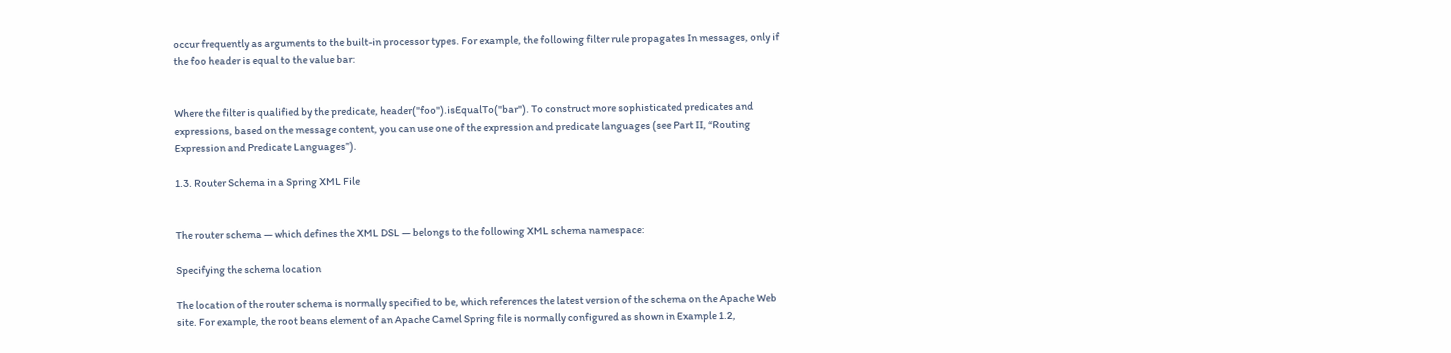occur frequently as arguments to the built-in processor types. For example, the following filter rule propagates In messages, only if the foo header is equal to the value bar:


Where the filter is qualified by the predicate, header("foo").isEqualTo("bar"). To construct more sophisticated predicates and expressions, based on the message content, you can use one of the expression and predicate languages (see Part II, “Routing Expression and Predicate Languages”).

1.3. Router Schema in a Spring XML File


The router schema — which defines the XML DSL — belongs to the following XML schema namespace:

Specifying the schema location

The location of the router schema is normally specified to be, which references the latest version of the schema on the Apache Web site. For example, the root beans element of an Apache Camel Spring file is normally configured as shown in Example 1.2,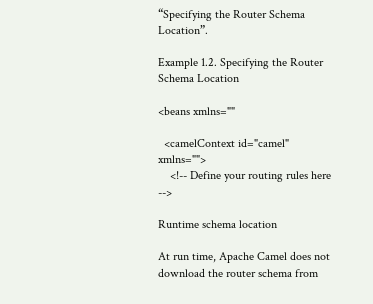“Specifying the Router Schema Location”.

Example 1.2. Specifying the Router Schema Location

<beans xmlns=""

  <camelContext id="camel" xmlns="">
    <!-- Define your routing rules here -->

Runtime schema location

At run time, Apache Camel does not download the router schema from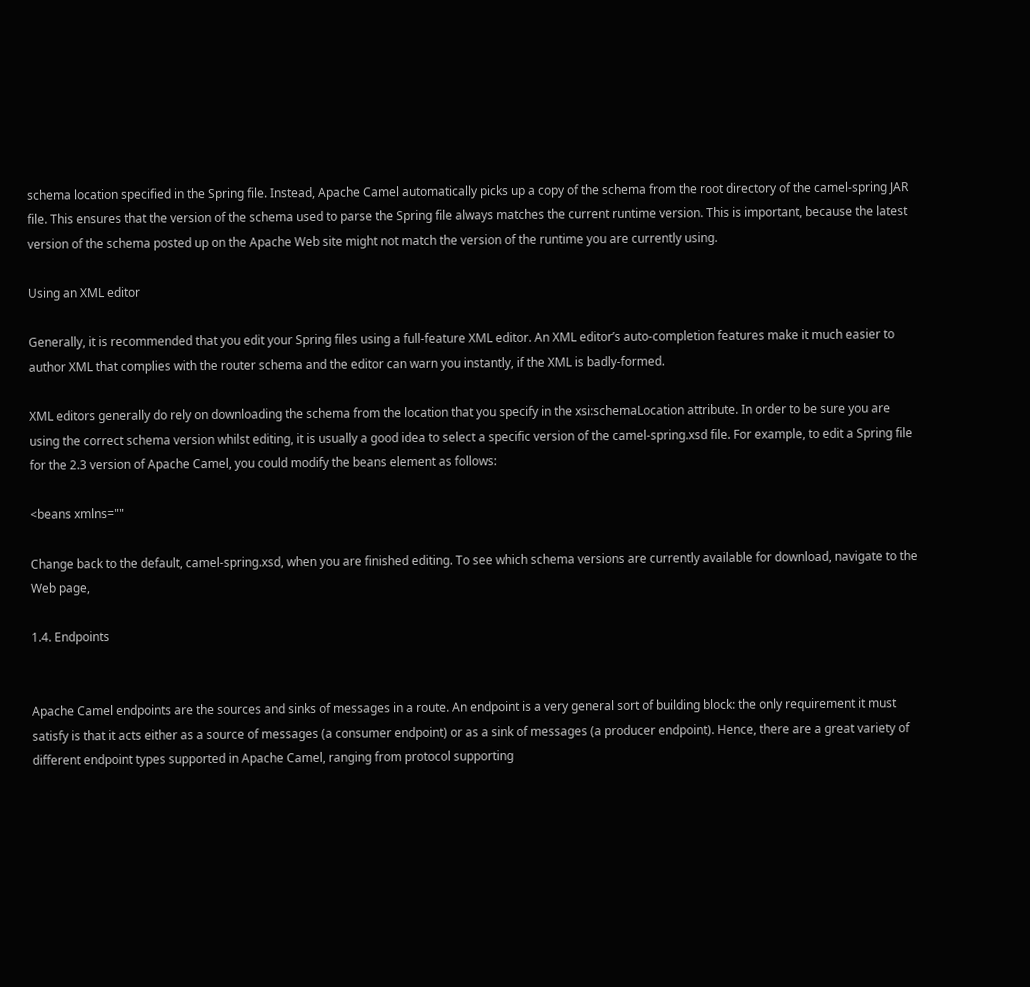schema location specified in the Spring file. Instead, Apache Camel automatically picks up a copy of the schema from the root directory of the camel-spring JAR file. This ensures that the version of the schema used to parse the Spring file always matches the current runtime version. This is important, because the latest version of the schema posted up on the Apache Web site might not match the version of the runtime you are currently using.

Using an XML editor

Generally, it is recommended that you edit your Spring files using a full-feature XML editor. An XML editor’s auto-completion features make it much easier to author XML that complies with the router schema and the editor can warn you instantly, if the XML is badly-formed.

XML editors generally do rely on downloading the schema from the location that you specify in the xsi:schemaLocation attribute. In order to be sure you are using the correct schema version whilst editing, it is usually a good idea to select a specific version of the camel-spring.xsd file. For example, to edit a Spring file for the 2.3 version of Apache Camel, you could modify the beans element as follows:

<beans xmlns=""

Change back to the default, camel-spring.xsd, when you are finished editing. To see which schema versions are currently available for download, navigate to the Web page,

1.4. Endpoints


Apache Camel endpoints are the sources and sinks of messages in a route. An endpoint is a very general sort of building block: the only requirement it must satisfy is that it acts either as a source of messages (a consumer endpoint) or as a sink of messages (a producer endpoint). Hence, there are a great variety of different endpoint types supported in Apache Camel, ranging from protocol supporting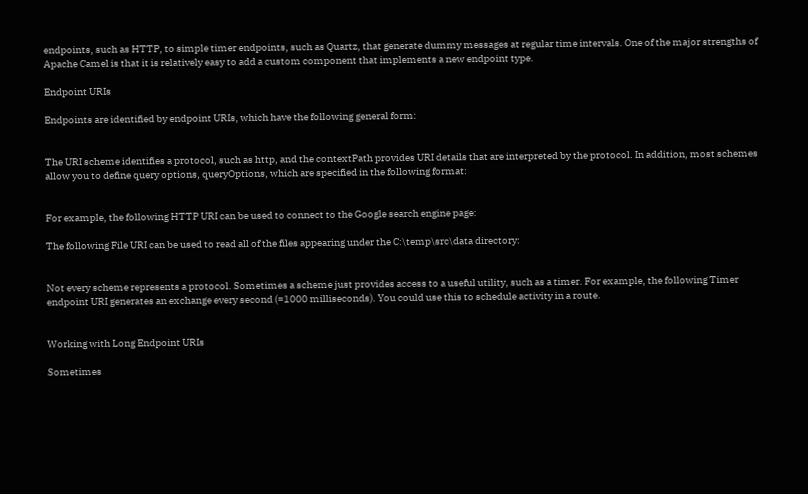endpoints, such as HTTP, to simple timer endpoints, such as Quartz, that generate dummy messages at regular time intervals. One of the major strengths of Apache Camel is that it is relatively easy to add a custom component that implements a new endpoint type.

Endpoint URIs

Endpoints are identified by endpoint URIs, which have the following general form:


The URI scheme identifies a protocol, such as http, and the contextPath provides URI details that are interpreted by the protocol. In addition, most schemes allow you to define query options, queryOptions, which are specified in the following format:


For example, the following HTTP URI can be used to connect to the Google search engine page:

The following File URI can be used to read all of the files appearing under the C:\temp\src\data directory:


Not every scheme represents a protocol. Sometimes a scheme just provides access to a useful utility, such as a timer. For example, the following Timer endpoint URI generates an exchange every second (=1000 milliseconds). You could use this to schedule activity in a route.


Working with Long Endpoint URIs

Sometimes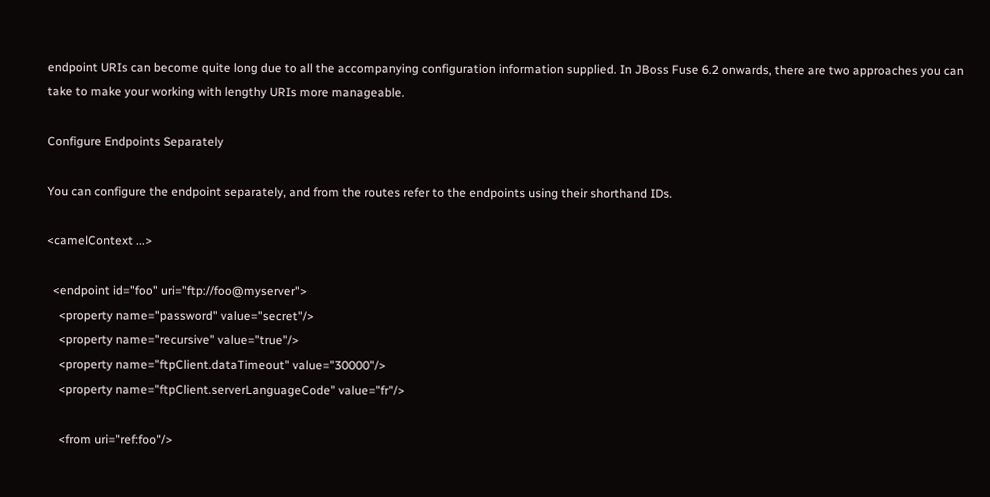endpoint URIs can become quite long due to all the accompanying configuration information supplied. In JBoss Fuse 6.2 onwards, there are two approaches you can take to make your working with lengthy URIs more manageable.

Configure Endpoints Separately

You can configure the endpoint separately, and from the routes refer to the endpoints using their shorthand IDs.

<camelContext ...>

  <endpoint id="foo" uri="ftp://foo@myserver">
    <property name="password" value="secret"/>
    <property name="recursive" value="true"/>
    <property name="ftpClient.dataTimeout" value="30000"/>
    <property name="ftpClient.serverLanguageCode" value="fr"/>

    <from uri="ref:foo"/>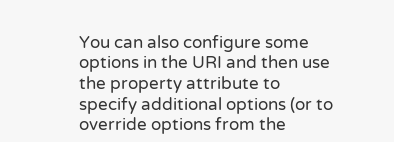You can also configure some options in the URI and then use the property attribute to specify additional options (or to override options from the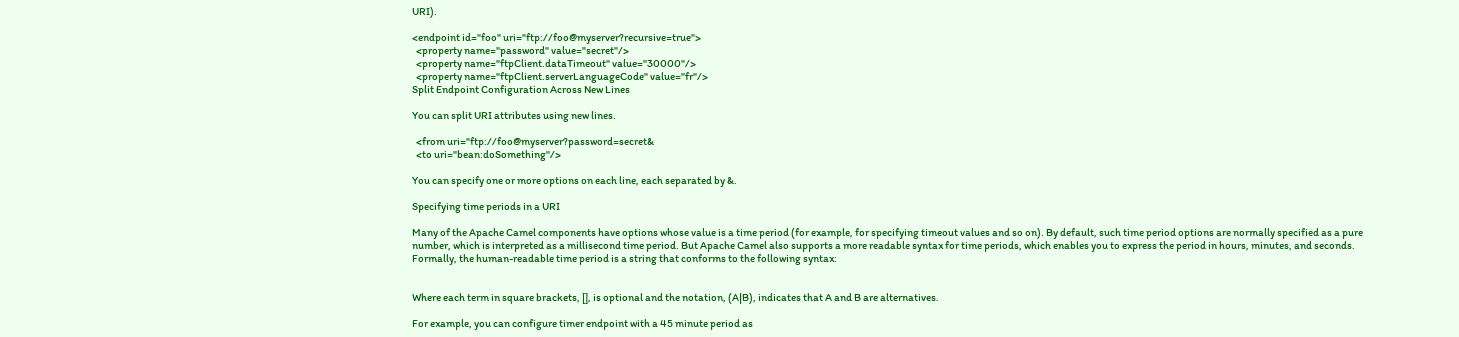URI).

<endpoint id="foo" uri="ftp://foo@myserver?recursive=true">
  <property name="password" value="secret"/>
  <property name="ftpClient.dataTimeout" value="30000"/>
  <property name="ftpClient.serverLanguageCode" value="fr"/>
Split Endpoint Configuration Across New Lines

You can split URI attributes using new lines.

  <from uri="ftp://foo@myserver?password=secret&
  <to uri="bean:doSomething"/>

You can specify one or more options on each line, each separated by &.

Specifying time periods in a URI

Many of the Apache Camel components have options whose value is a time period (for example, for specifying timeout values and so on). By default, such time period options are normally specified as a pure number, which is interpreted as a millisecond time period. But Apache Camel also supports a more readable syntax for time periods, which enables you to express the period in hours, minutes, and seconds. Formally, the human-readable time period is a string that conforms to the following syntax:


Where each term in square brackets, [], is optional and the notation, (A|B), indicates that A and B are alternatives.

For example, you can configure timer endpoint with a 45 minute period as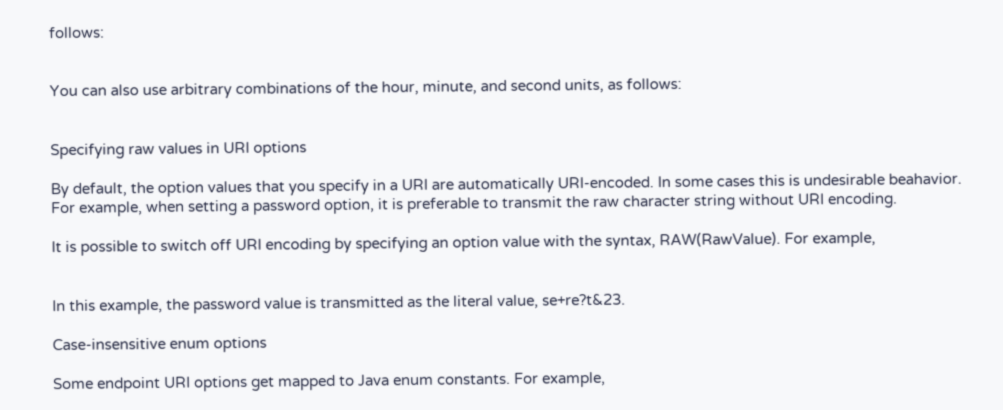follows:


You can also use arbitrary combinations of the hour, minute, and second units, as follows:


Specifying raw values in URI options

By default, the option values that you specify in a URI are automatically URI-encoded. In some cases this is undesirable beahavior. For example, when setting a password option, it is preferable to transmit the raw character string without URI encoding.

It is possible to switch off URI encoding by specifying an option value with the syntax, RAW(RawValue). For example,


In this example, the password value is transmitted as the literal value, se+re?t&23.

Case-insensitive enum options

Some endpoint URI options get mapped to Java enum constants. For example,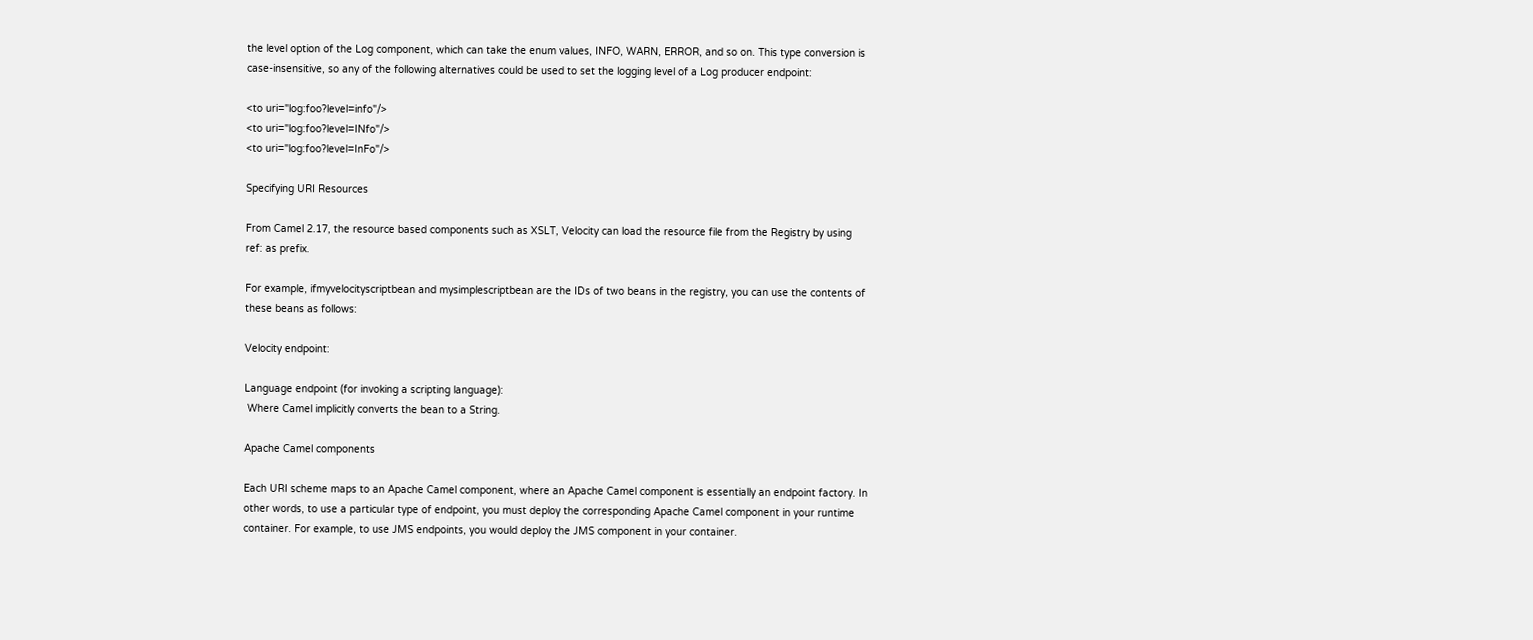the level option of the Log component, which can take the enum values, INFO, WARN, ERROR, and so on. This type conversion is case-insensitive, so any of the following alternatives could be used to set the logging level of a Log producer endpoint:

<to uri="log:foo?level=info"/>
<to uri="log:foo?level=INfo"/>
<to uri="log:foo?level=InFo"/>

Specifying URI Resources

From Camel 2.17, the resource based components such as XSLT, Velocity can load the resource file from the Registry by using ref: as prefix.

For example, ifmyvelocityscriptbean and mysimplescriptbean are the IDs of two beans in the registry, you can use the contents of these beans as follows:

Velocity endpoint:

Language endpoint (for invoking a scripting language):
 Where Camel implicitly converts the bean to a String.

Apache Camel components

Each URI scheme maps to an Apache Camel component, where an Apache Camel component is essentially an endpoint factory. In other words, to use a particular type of endpoint, you must deploy the corresponding Apache Camel component in your runtime container. For example, to use JMS endpoints, you would deploy the JMS component in your container.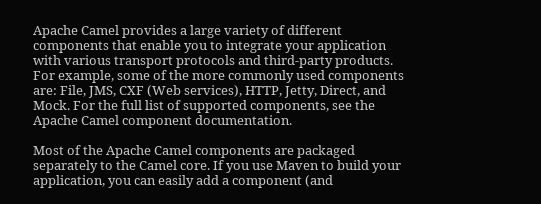Apache Camel provides a large variety of different components that enable you to integrate your application with various transport protocols and third-party products. For example, some of the more commonly used components are: File, JMS, CXF (Web services), HTTP, Jetty, Direct, and Mock. For the full list of supported components, see the Apache Camel component documentation.

Most of the Apache Camel components are packaged separately to the Camel core. If you use Maven to build your application, you can easily add a component (and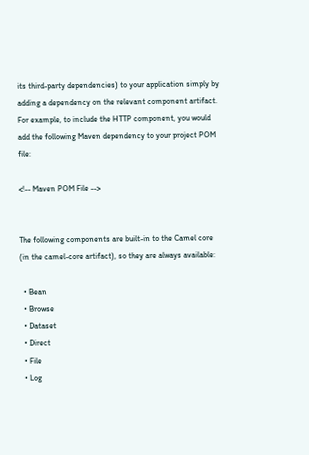its third-party dependencies) to your application simply by adding a dependency on the relevant component artifact. For example, to include the HTTP component, you would add the following Maven dependency to your project POM file:

<!-- Maven POM File -->


The following components are built-in to the Camel core (in the camel-core artifact), so they are always available:

  • Bean
  • Browse
  • Dataset
  • Direct
  • File
  • Log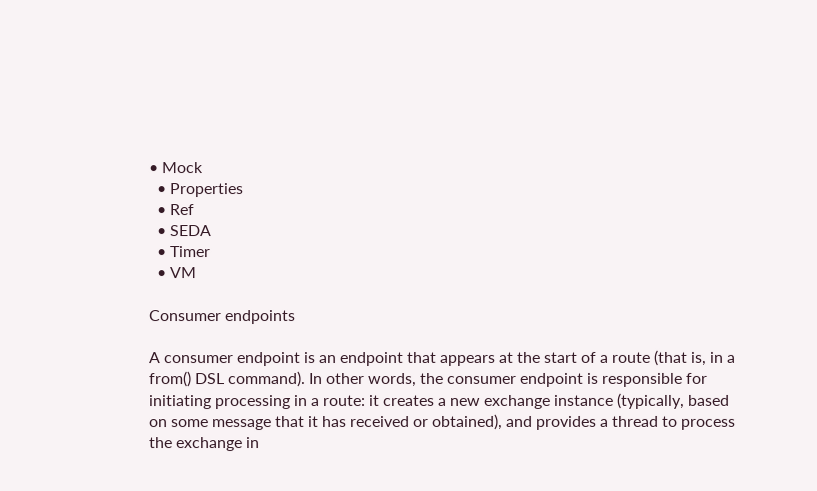• Mock
  • Properties
  • Ref
  • SEDA
  • Timer
  • VM

Consumer endpoints

A consumer endpoint is an endpoint that appears at the start of a route (that is, in a from() DSL command). In other words, the consumer endpoint is responsible for initiating processing in a route: it creates a new exchange instance (typically, based on some message that it has received or obtained), and provides a thread to process the exchange in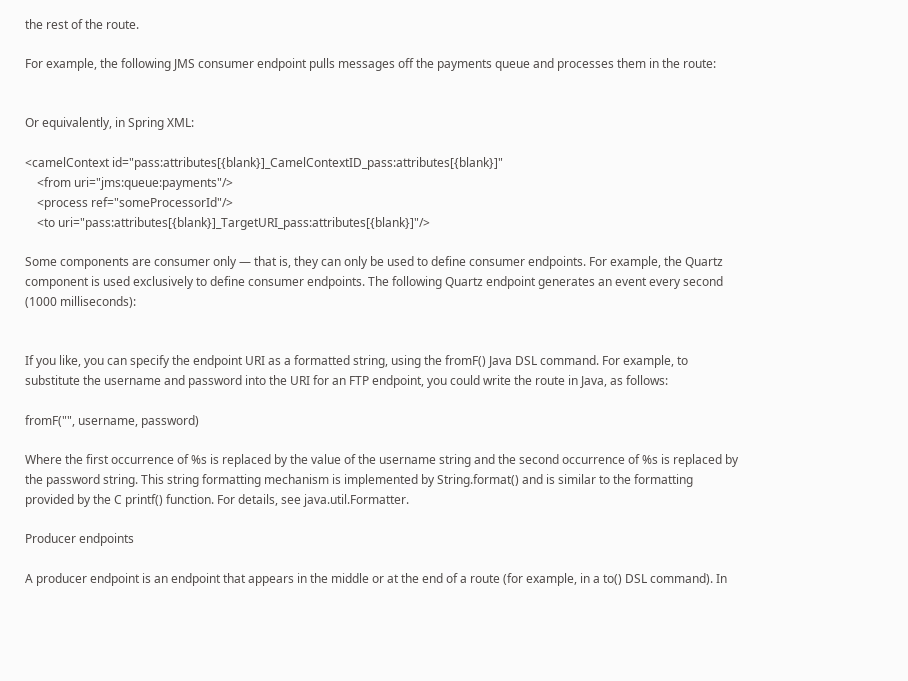the rest of the route.

For example, the following JMS consumer endpoint pulls messages off the payments queue and processes them in the route:


Or equivalently, in Spring XML:

<camelContext id="pass:attributes[{blank}]_CamelContextID_pass:attributes[{blank}]"
    <from uri="jms:queue:payments"/>
    <process ref="someProcessorId"/>
    <to uri="pass:attributes[{blank}]_TargetURI_pass:attributes[{blank}]"/>

Some components are consumer only — that is, they can only be used to define consumer endpoints. For example, the Quartz component is used exclusively to define consumer endpoints. The following Quartz endpoint generates an event every second (1000 milliseconds):


If you like, you can specify the endpoint URI as a formatted string, using the fromF() Java DSL command. For example, to substitute the username and password into the URI for an FTP endpoint, you could write the route in Java, as follows:

fromF("", username, password)

Where the first occurrence of %s is replaced by the value of the username string and the second occurrence of %s is replaced by the password string. This string formatting mechanism is implemented by String.format() and is similar to the formatting provided by the C printf() function. For details, see java.util.Formatter.

Producer endpoints

A producer endpoint is an endpoint that appears in the middle or at the end of a route (for example, in a to() DSL command). In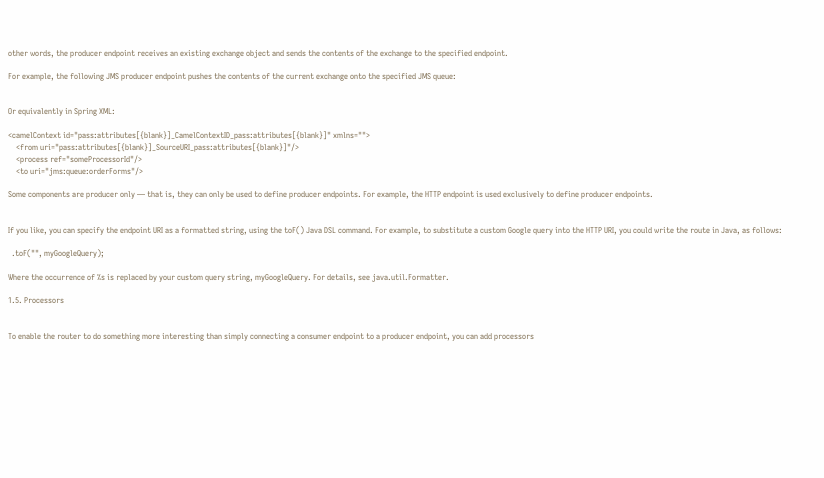other words, the producer endpoint receives an existing exchange object and sends the contents of the exchange to the specified endpoint.

For example, the following JMS producer endpoint pushes the contents of the current exchange onto the specified JMS queue:


Or equivalently in Spring XML:

<camelContext id="pass:attributes[{blank}]_CamelContextID_pass:attributes[{blank}]" xmlns="">
    <from uri="pass:attributes[{blank}]_SourceURI_pass:attributes[{blank}]"/>
    <process ref="someProcessorId"/>
    <to uri="jms:queue:orderForms"/>

Some components are producer only — that is, they can only be used to define producer endpoints. For example, the HTTP endpoint is used exclusively to define producer endpoints.


If you like, you can specify the endpoint URI as a formatted string, using the toF() Java DSL command. For example, to substitute a custom Google query into the HTTP URI, you could write the route in Java, as follows:

  .toF("", myGoogleQuery);

Where the occurrence of %s is replaced by your custom query string, myGoogleQuery. For details, see java.util.Formatter.

1.5. Processors


To enable the router to do something more interesting than simply connecting a consumer endpoint to a producer endpoint, you can add processors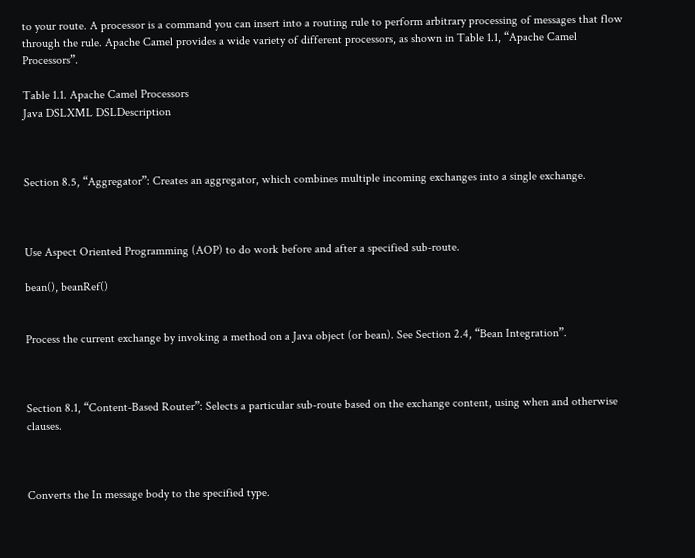to your route. A processor is a command you can insert into a routing rule to perform arbitrary processing of messages that flow through the rule. Apache Camel provides a wide variety of different processors, as shown in Table 1.1, “Apache Camel Processors”.

Table 1.1. Apache Camel Processors
Java DSLXML DSLDescription



Section 8.5, “Aggregator”: Creates an aggregator, which combines multiple incoming exchanges into a single exchange.



Use Aspect Oriented Programming (AOP) to do work before and after a specified sub-route.

bean(), beanRef()


Process the current exchange by invoking a method on a Java object (or bean). See Section 2.4, “Bean Integration”.



Section 8.1, “Content-Based Router”: Selects a particular sub-route based on the exchange content, using when and otherwise clauses.



Converts the In message body to the specified type.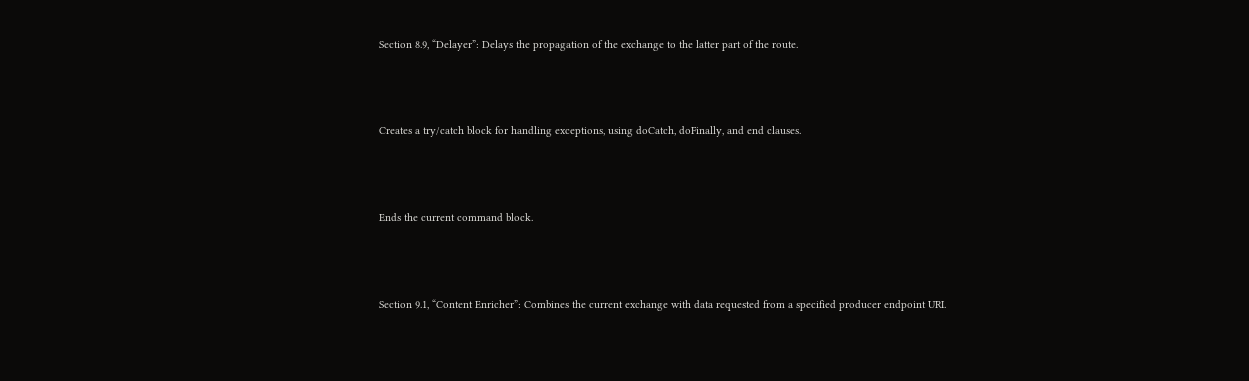Section 8.9, “Delayer”: Delays the propagation of the exchange to the latter part of the route.



Creates a try/catch block for handling exceptions, using doCatch, doFinally, and end clauses.



Ends the current command block.



Section 9.1, “Content Enricher”: Combines the current exchange with data requested from a specified producer endpoint URI.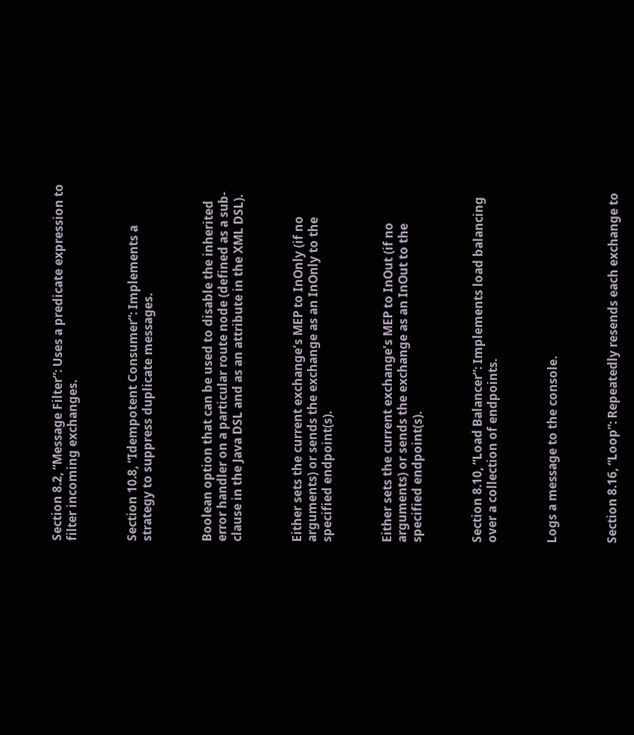Section 8.2, “Message Filter”: Uses a predicate expression to filter incoming exchanges.



Section 10.8, “Idempotent Consumer”: Implements a strategy to suppress duplicate messages.



Boolean option that can be used to disable the inherited error handler on a particular route node (defined as a sub-clause in the Java DSL and as an attribute in the XML DSL).



Either sets the current exchange’s MEP to InOnly (if no arguments) or sends the exchange as an InOnly to the specified endpoint(s).



Either sets the current exchange’s MEP to InOut (if no arguments) or sends the exchange as an InOut to the specified endpoint(s).



Section 8.10, “Load Balancer”: Implements load balancing over a collection of endpoints.



Logs a message to the console.



Section 8.16, “Loop”: Repeatedly resends each exchange to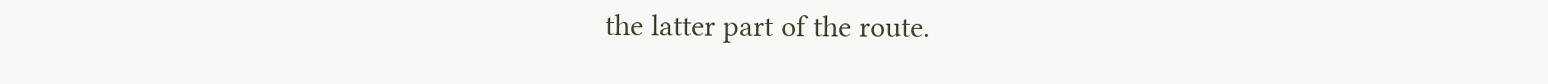the latter part of the route.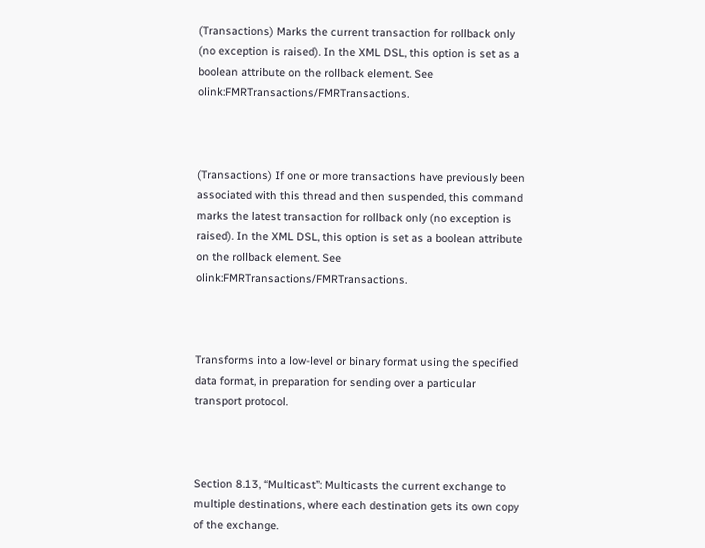(Transactions) Marks the current transaction for rollback only (no exception is raised). In the XML DSL, this option is set as a boolean attribute on the rollback element. See olink:FMRTransactions/FMRTransactions.



(Transactions) If one or more transactions have previously been associated with this thread and then suspended, this command marks the latest transaction for rollback only (no exception is raised). In the XML DSL, this option is set as a boolean attribute on the rollback element. See olink:FMRTransactions/FMRTransactions.



Transforms into a low-level or binary format using the specified data format, in preparation for sending over a particular transport protocol.



Section 8.13, “Multicast”: Multicasts the current exchange to multiple destinations, where each destination gets its own copy of the exchange.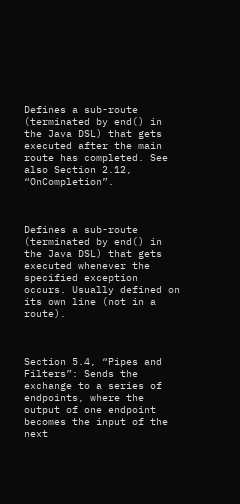Defines a sub-route (terminated by end() in the Java DSL) that gets executed after the main route has completed. See also Section 2.12, “OnCompletion”.



Defines a sub-route (terminated by end() in the Java DSL) that gets executed whenever the specified exception occurs. Usually defined on its own line (not in a route).



Section 5.4, “Pipes and Filters”: Sends the exchange to a series of endpoints, where the output of one endpoint becomes the input of the next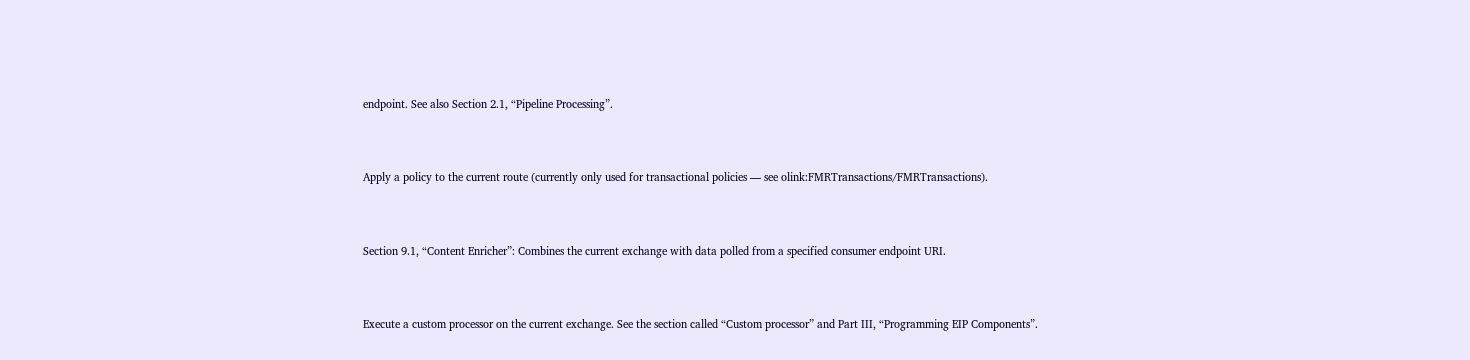endpoint. See also Section 2.1, “Pipeline Processing”.



Apply a policy to the current route (currently only used for transactional policies — see olink:FMRTransactions/FMRTransactions).



Section 9.1, “Content Enricher”: Combines the current exchange with data polled from a specified consumer endpoint URI.



Execute a custom processor on the current exchange. See the section called “Custom processor” and Part III, “Programming EIP Components”.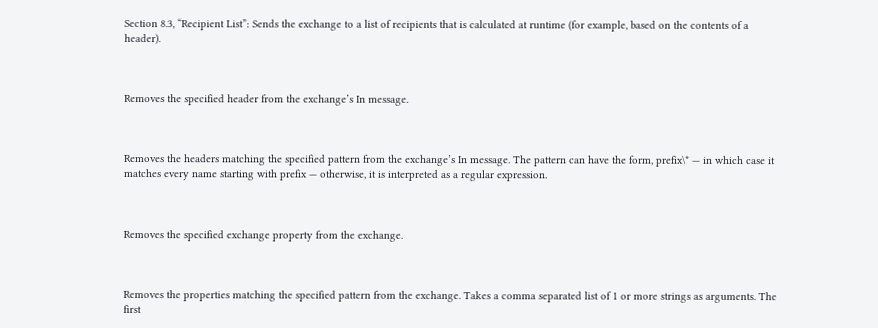Section 8.3, “Recipient List”: Sends the exchange to a list of recipients that is calculated at runtime (for example, based on the contents of a header).



Removes the specified header from the exchange’s In message.



Removes the headers matching the specified pattern from the exchange’s In message. The pattern can have the form, prefix\* — in which case it matches every name starting with prefix — otherwise, it is interpreted as a regular expression.



Removes the specified exchange property from the exchange.



Removes the properties matching the specified pattern from the exchange. Takes a comma separated list of 1 or more strings as arguments. The first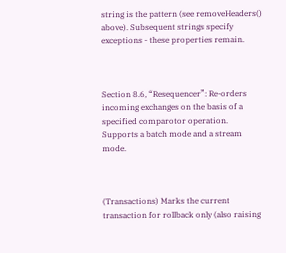string is the pattern (see removeHeaders() above). Subsequent strings specify exceptions - these properties remain.



Section 8.6, “Resequencer”: Re-orders incoming exchanges on the basis of a specified comparotor operation. Supports a batch mode and a stream mode.



(Transactions) Marks the current transaction for rollback only (also raising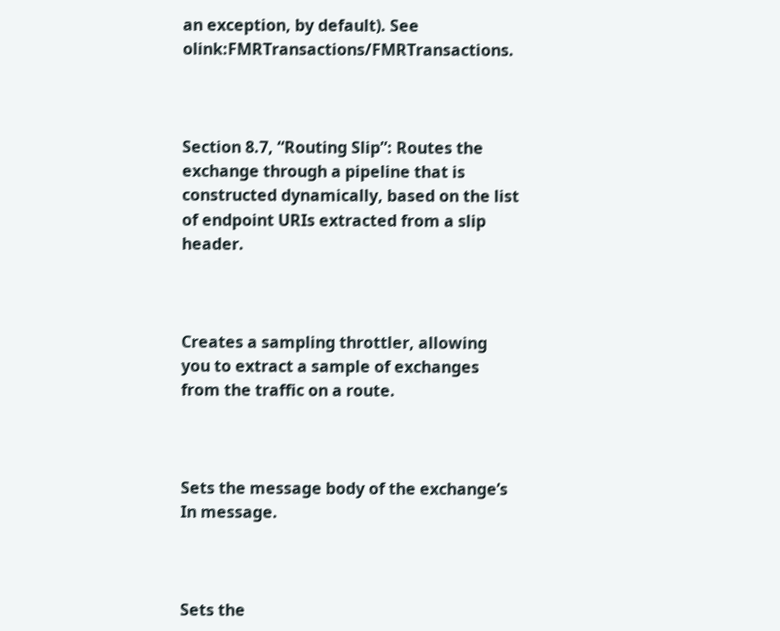an exception, by default). See olink:FMRTransactions/FMRTransactions.



Section 8.7, “Routing Slip”: Routes the exchange through a pipeline that is constructed dynamically, based on the list of endpoint URIs extracted from a slip header.



Creates a sampling throttler, allowing you to extract a sample of exchanges from the traffic on a route.



Sets the message body of the exchange’s In message.



Sets the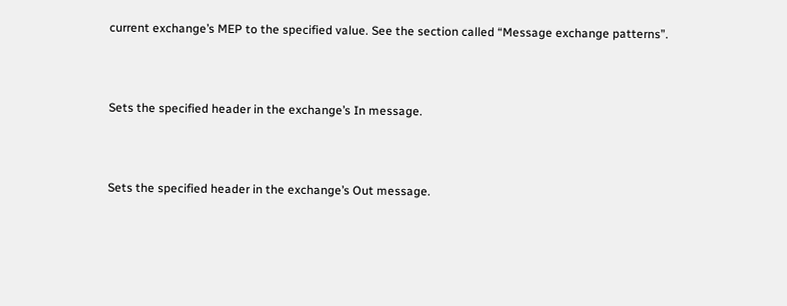current exchange’s MEP to the specified value. See the section called “Message exchange patterns”.



Sets the specified header in the exchange’s In message.



Sets the specified header in the exchange’s Out message.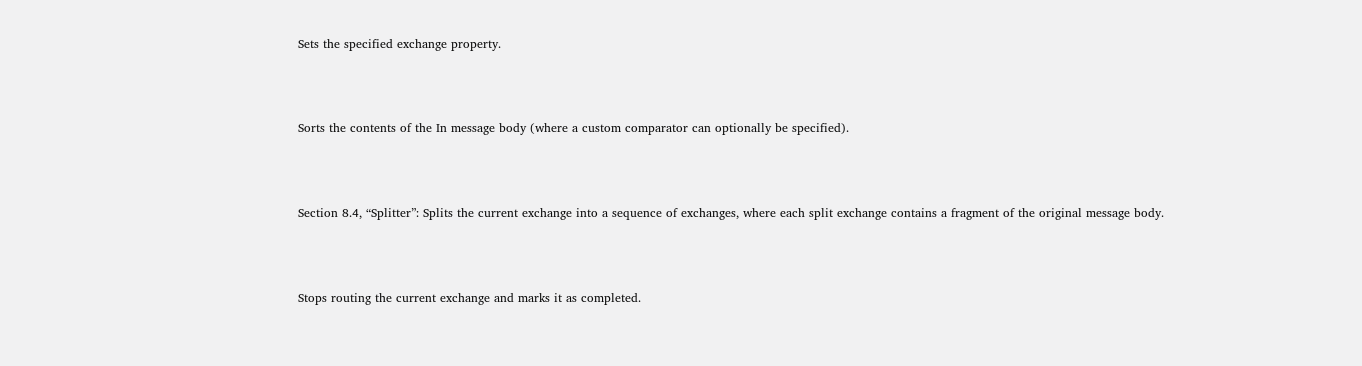Sets the specified exchange property.



Sorts the contents of the In message body (where a custom comparator can optionally be specified).



Section 8.4, “Splitter”: Splits the current exchange into a sequence of exchanges, where each split exchange contains a fragment of the original message body.



Stops routing the current exchange and marks it as completed.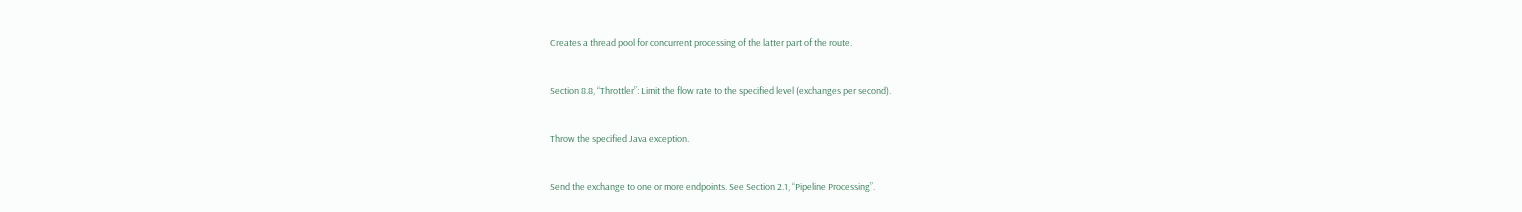Creates a thread pool for concurrent processing of the latter part of the route.



Section 8.8, “Throttler”: Limit the flow rate to the specified level (exchanges per second).



Throw the specified Java exception.



Send the exchange to one or more endpoints. See Section 2.1, “Pipeline Processing”.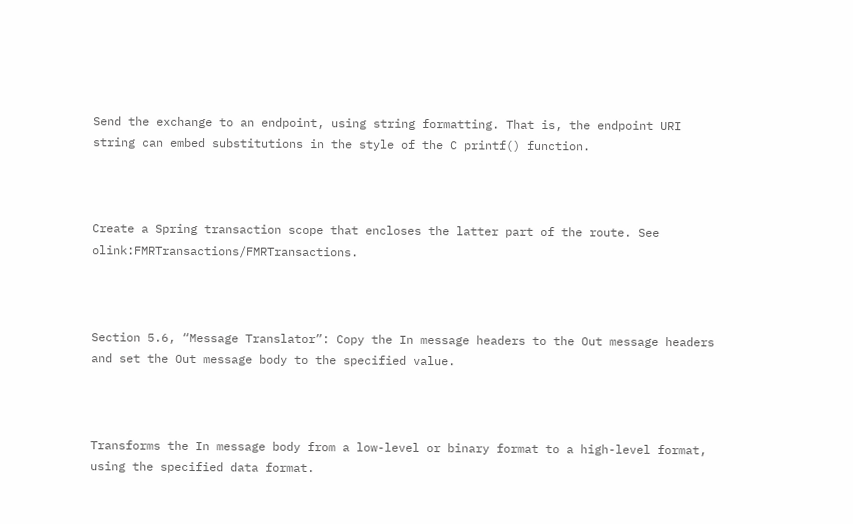Send the exchange to an endpoint, using string formatting. That is, the endpoint URI string can embed substitutions in the style of the C printf() function.



Create a Spring transaction scope that encloses the latter part of the route. See olink:FMRTransactions/FMRTransactions.



Section 5.6, “Message Translator”: Copy the In message headers to the Out message headers and set the Out message body to the specified value.



Transforms the In message body from a low-level or binary format to a high-level format, using the specified data format.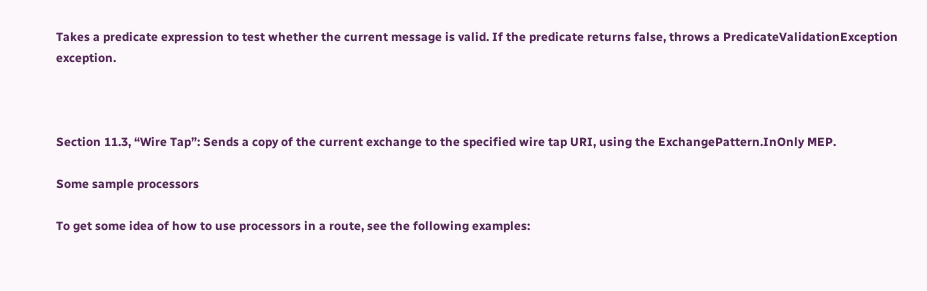Takes a predicate expression to test whether the current message is valid. If the predicate returns false, throws a PredicateValidationException exception.



Section 11.3, “Wire Tap”: Sends a copy of the current exchange to the specified wire tap URI, using the ExchangePattern.InOnly MEP.

Some sample processors

To get some idea of how to use processors in a route, see the following examples: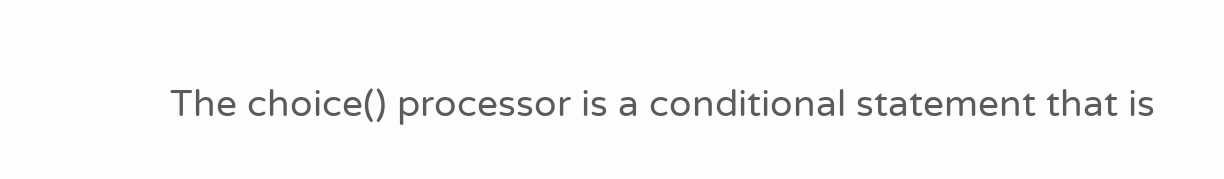The choice() processor is a conditional statement that is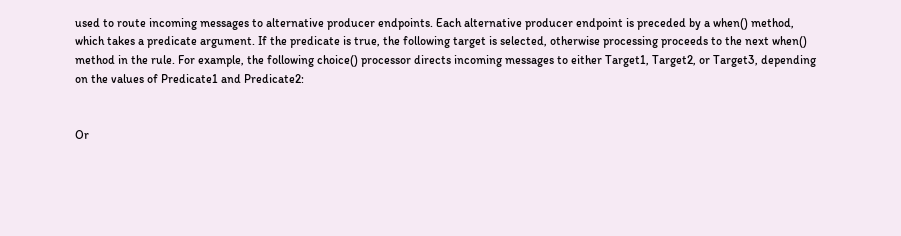used to route incoming messages to alternative producer endpoints. Each alternative producer endpoint is preceded by a when() method, which takes a predicate argument. If the predicate is true, the following target is selected, otherwise processing proceeds to the next when() method in the rule. For example, the following choice() processor directs incoming messages to either Target1, Target2, or Target3, depending on the values of Predicate1 and Predicate2:


Or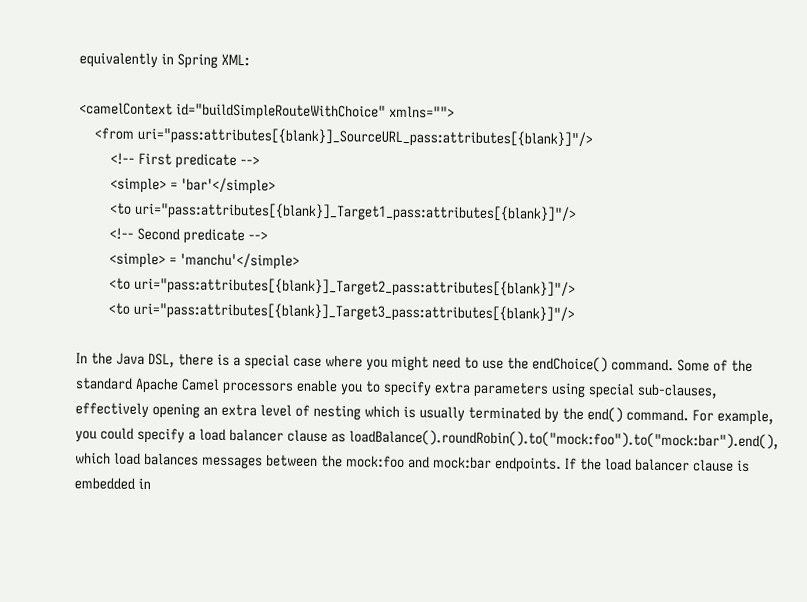equivalently in Spring XML:

<camelContext id="buildSimpleRouteWithChoice" xmlns="">
    <from uri="pass:attributes[{blank}]_SourceURL_pass:attributes[{blank}]"/>
        <!-- First predicate -->
        <simple> = 'bar'</simple>
        <to uri="pass:attributes[{blank}]_Target1_pass:attributes[{blank}]"/>
        <!-- Second predicate -->
        <simple> = 'manchu'</simple>
        <to uri="pass:attributes[{blank}]_Target2_pass:attributes[{blank}]"/>
        <to uri="pass:attributes[{blank}]_Target3_pass:attributes[{blank}]"/>

In the Java DSL, there is a special case where you might need to use the endChoice() command. Some of the standard Apache Camel processors enable you to specify extra parameters using special sub-clauses, effectively opening an extra level of nesting which is usually terminated by the end() command. For example, you could specify a load balancer clause as loadBalance().roundRobin().to("mock:foo").to("mock:bar").end(), which load balances messages between the mock:foo and mock:bar endpoints. If the load balancer clause is embedded in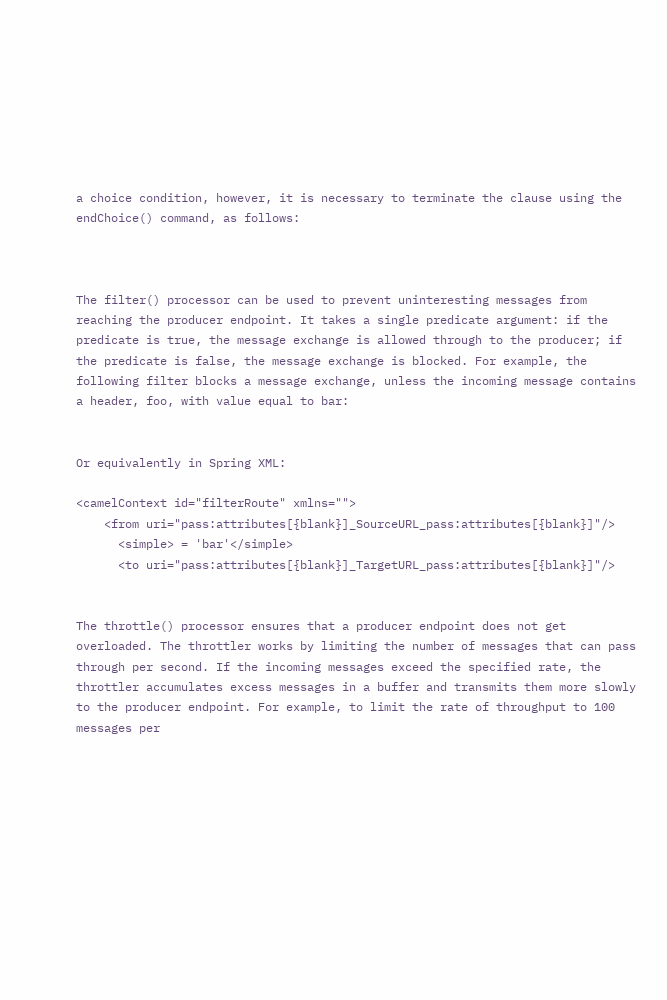a choice condition, however, it is necessary to terminate the clause using the endChoice() command, as follows:



The filter() processor can be used to prevent uninteresting messages from reaching the producer endpoint. It takes a single predicate argument: if the predicate is true, the message exchange is allowed through to the producer; if the predicate is false, the message exchange is blocked. For example, the following filter blocks a message exchange, unless the incoming message contains a header, foo, with value equal to bar:


Or equivalently in Spring XML:

<camelContext id="filterRoute" xmlns="">
    <from uri="pass:attributes[{blank}]_SourceURL_pass:attributes[{blank}]"/>
      <simple> = 'bar'</simple>
      <to uri="pass:attributes[{blank}]_TargetURL_pass:attributes[{blank}]"/>


The throttle() processor ensures that a producer endpoint does not get overloaded. The throttler works by limiting the number of messages that can pass through per second. If the incoming messages exceed the specified rate, the throttler accumulates excess messages in a buffer and transmits them more slowly to the producer endpoint. For example, to limit the rate of throughput to 100 messages per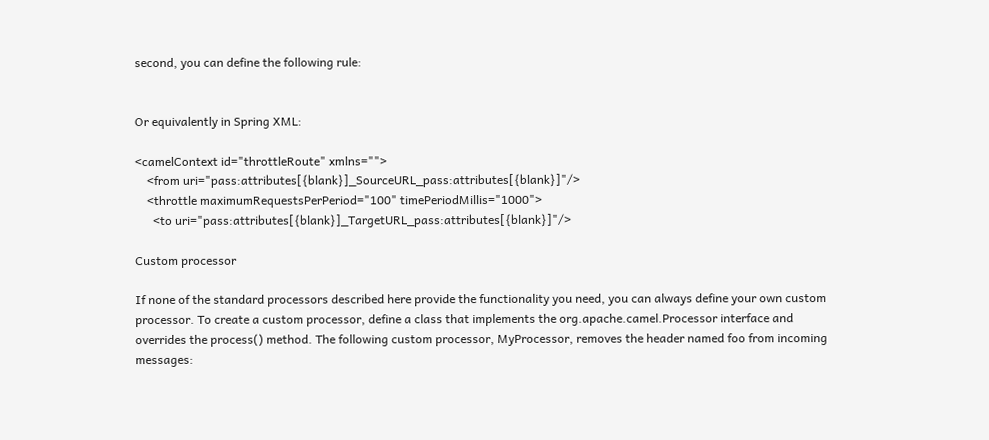second, you can define the following rule:


Or equivalently in Spring XML:

<camelContext id="throttleRoute" xmlns="">
    <from uri="pass:attributes[{blank}]_SourceURL_pass:attributes[{blank}]"/>
    <throttle maximumRequestsPerPeriod="100" timePeriodMillis="1000">
      <to uri="pass:attributes[{blank}]_TargetURL_pass:attributes[{blank}]"/>

Custom processor

If none of the standard processors described here provide the functionality you need, you can always define your own custom processor. To create a custom processor, define a class that implements the org.apache.camel.Processor interface and overrides the process() method. The following custom processor, MyProcessor, removes the header named foo from incoming messages: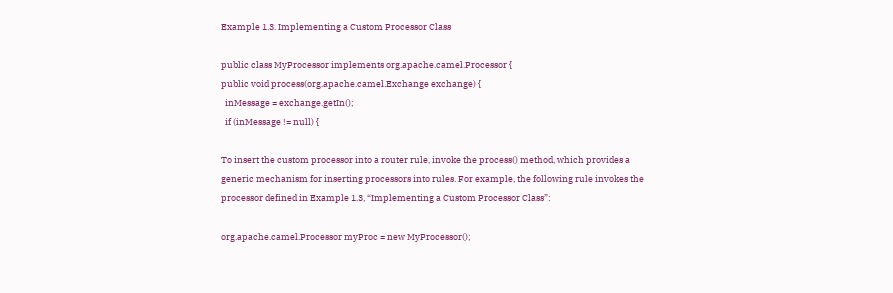Example 1.3. Implementing a Custom Processor Class

public class MyProcessor implements org.apache.camel.Processor {
public void process(org.apache.camel.Exchange exchange) {
  inMessage = exchange.getIn();
  if (inMessage != null) {

To insert the custom processor into a router rule, invoke the process() method, which provides a generic mechanism for inserting processors into rules. For example, the following rule invokes the processor defined in Example 1.3, “Implementing a Custom Processor Class”:

org.apache.camel.Processor myProc = new MyProcessor();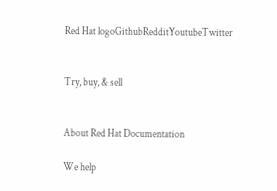Red Hat logoGithubRedditYoutubeTwitter


Try, buy, & sell


About Red Hat Documentation

We help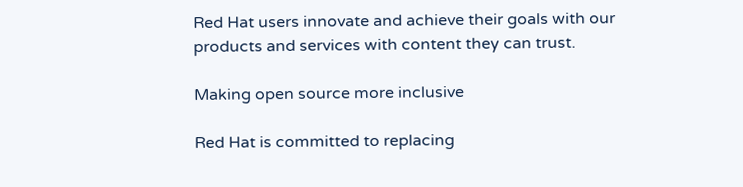Red Hat users innovate and achieve their goals with our products and services with content they can trust.

Making open source more inclusive

Red Hat is committed to replacing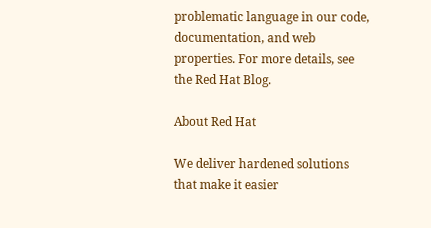problematic language in our code, documentation, and web properties. For more details, see the Red Hat Blog.

About Red Hat

We deliver hardened solutions that make it easier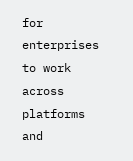for enterprises to work across platforms and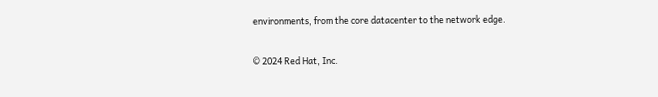environments, from the core datacenter to the network edge.

© 2024 Red Hat, Inc.